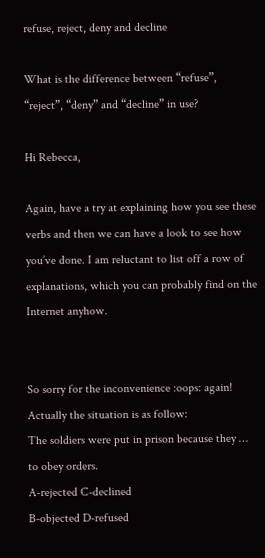refuse, reject, deny and decline

What is the difference between “refuse”, “reject”, “deny” and “decline” in use?

Hi Rebecca,

Again, have a try at explaining how you see these verbs and then we can have a look to see how you’ve done. I am reluctant to list off a row of explanations, which you can probably find on the Internet anyhow.


So sorry for the inconvenience :oops: again!
Actually the situation is as follow:
The soldiers were put in prison because they … to obey orders.
A-rejected C-declined
B-objected D-refused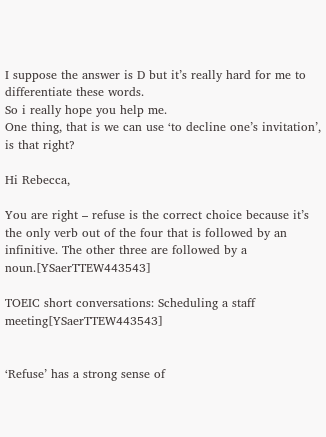I suppose the answer is D but it’s really hard for me to differentiate these words.
So i really hope you help me.
One thing, that is we can use ‘to decline one’s invitation’, is that right?

Hi Rebecca,

You are right – refuse is the correct choice because it’s the only verb out of the four that is followed by an infinitive. The other three are followed by a noun.[YSaerTTEW443543]

TOEIC short conversations: Scheduling a staff meeting[YSaerTTEW443543]


‘Refuse’ has a strong sense of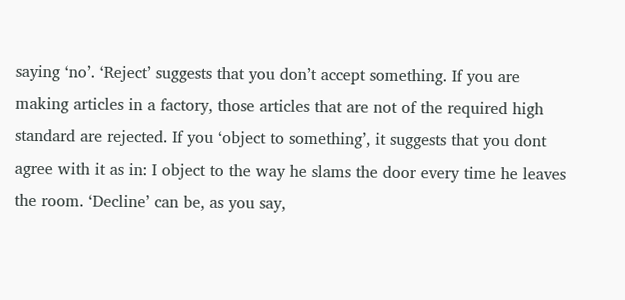saying ‘no’. ‘Reject’ suggests that you don’t accept something. If you are making articles in a factory, those articles that are not of the required high standard are rejected. If you ‘object to something’, it suggests that you dont agree with it as in: I object to the way he slams the door every time he leaves the room. ‘Decline’ can be, as you say,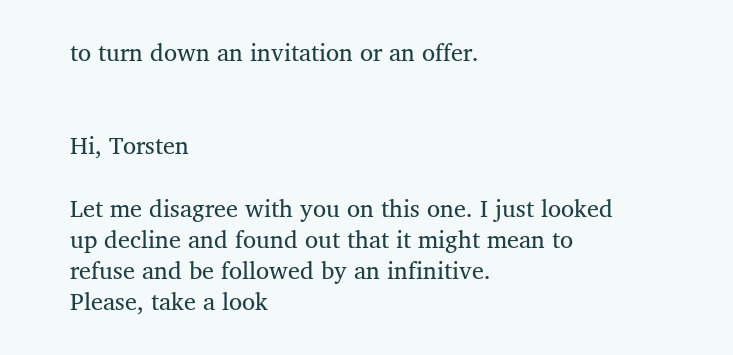to turn down an invitation or an offer.


Hi, Torsten

Let me disagree with you on this one. I just looked up decline and found out that it might mean to refuse and be followed by an infinitive.
Please, take a look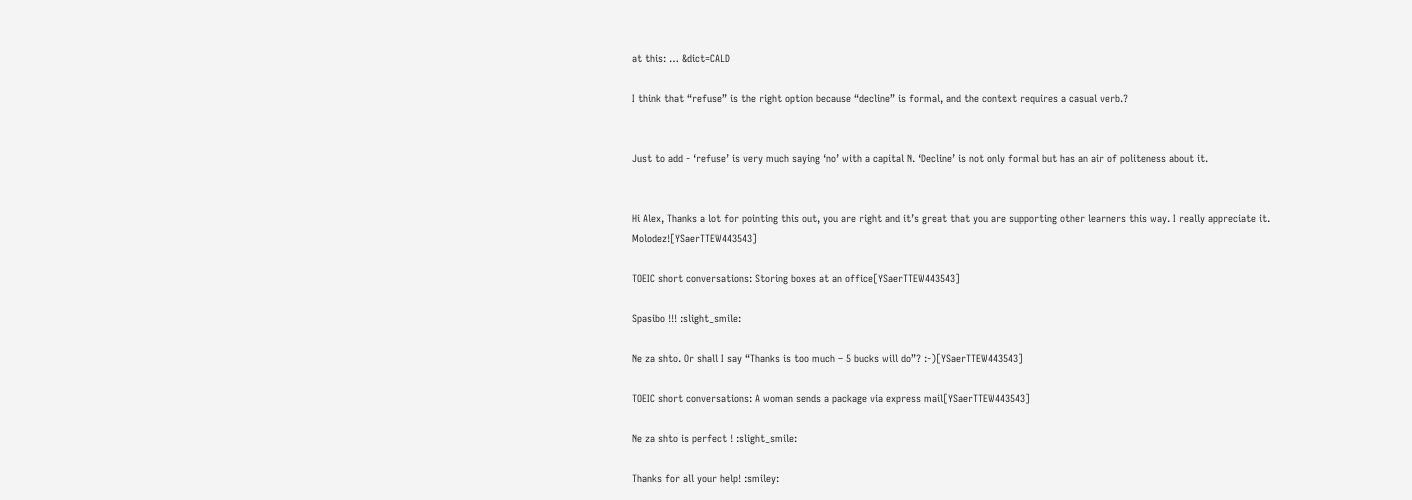at this: … &dict=CALD

I think that “refuse” is the right option because “decline” is formal, and the context requires a casual verb.?


Just to add - ‘refuse’ is very much saying ‘no’ with a capital N. ‘Decline’ is not only formal but has an air of politeness about it.


Hi Alex, Thanks a lot for pointing this out, you are right and it’s great that you are supporting other learners this way. I really appreciate it. Molodez![YSaerTTEW443543]

TOEIC short conversations: Storing boxes at an office[YSaerTTEW443543]

Spasibo !!! :slight_smile:

Ne za shto. Or shall I say “Thanks is too much – 5 bucks will do”? :-)[YSaerTTEW443543]

TOEIC short conversations: A woman sends a package via express mail[YSaerTTEW443543]

Ne za shto is perfect ! :slight_smile:

Thanks for all your help! :smiley: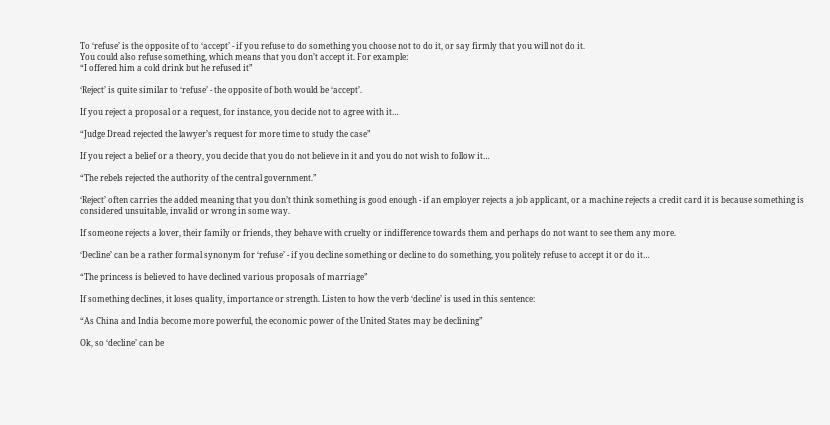To ‘refuse’ is the opposite of to ‘accept’ - if you refuse to do something you choose not to do it, or say firmly that you will not do it.
You could also refuse something, which means that you don’t accept it. For example:
“I offered him a cold drink but he refused it”

‘Reject’ is quite similar to ‘refuse’ - the opposite of both would be ‘accept’.

If you reject a proposal or a request, for instance, you decide not to agree with it…

“Judge Dread rejected the lawyer’s request for more time to study the case”

If you reject a belief or a theory, you decide that you do not believe in it and you do not wish to follow it…

“The rebels rejected the authority of the central government.”

‘Reject’ often carries the added meaning that you don’t think something is good enough - if an employer rejects a job applicant, or a machine rejects a credit card it is because something is considered unsuitable, invalid or wrong in some way.

If someone rejects a lover, their family or friends, they behave with cruelty or indifference towards them and perhaps do not want to see them any more.

‘Decline’ can be a rather formal synonym for ‘refuse’ - if you decline something or decline to do something, you politely refuse to accept it or do it…

“The princess is believed to have declined various proposals of marriage”

If something declines, it loses quality, importance or strength. Listen to how the verb ‘decline’ is used in this sentence:

“As China and India become more powerful, the economic power of the United States may be declining”

Ok, so ‘decline’ can be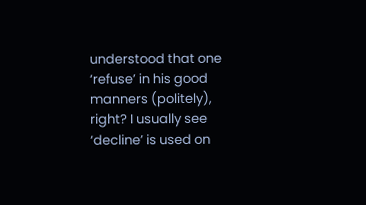understood that one ‘refuse’ in his good manners (politely), right? I usually see ‘decline’ is used on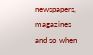newspapers, magazines and so when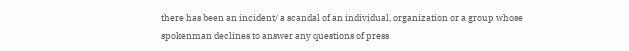there has been an incident/ a scandal of an individual, organization or a group whose spokenman declines to answer any questions of press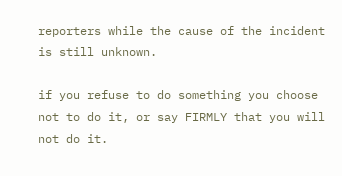reporters while the cause of the incident is still unknown.

if you refuse to do something you choose not to do it, or say FIRMLY that you will not do it.